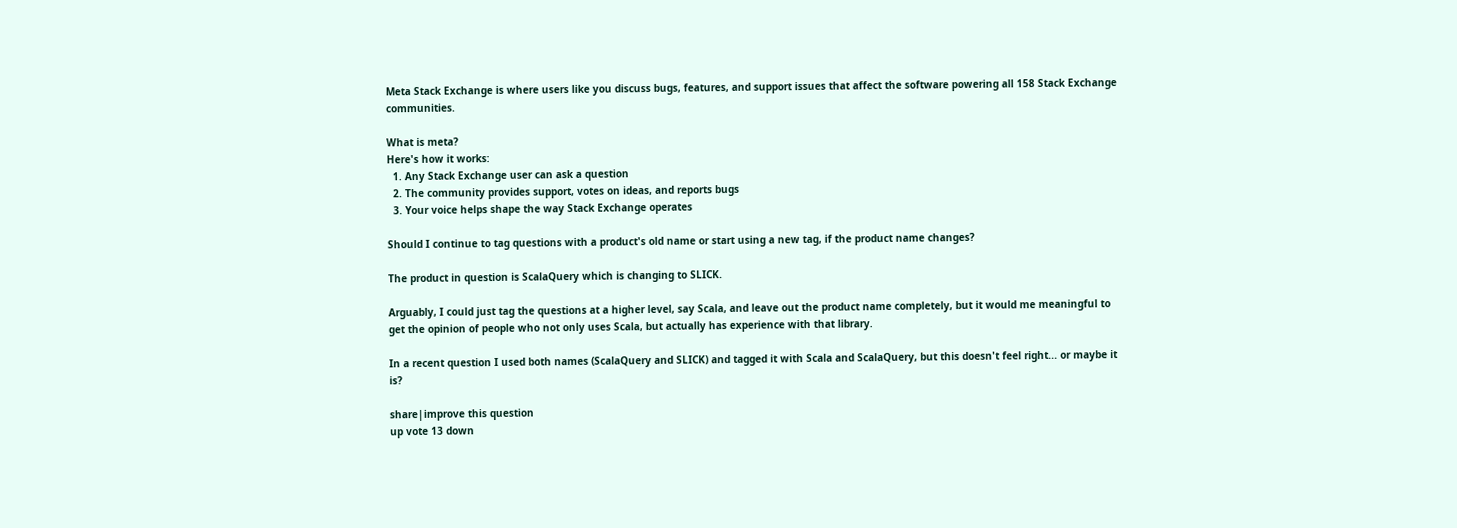Meta Stack Exchange is where users like you discuss bugs, features, and support issues that affect the software powering all 158 Stack Exchange communities.

What is meta?
Here's how it works:
  1. Any Stack Exchange user can ask a question
  2. The community provides support, votes on ideas, and reports bugs
  3. Your voice helps shape the way Stack Exchange operates

Should I continue to tag questions with a product's old name or start using a new tag, if the product name changes?

The product in question is ScalaQuery which is changing to SLICK.

Arguably, I could just tag the questions at a higher level, say Scala, and leave out the product name completely, but it would me meaningful to get the opinion of people who not only uses Scala, but actually has experience with that library.

In a recent question I used both names (ScalaQuery and SLICK) and tagged it with Scala and ScalaQuery, but this doesn't feel right... or maybe it is?

share|improve this question
up vote 13 down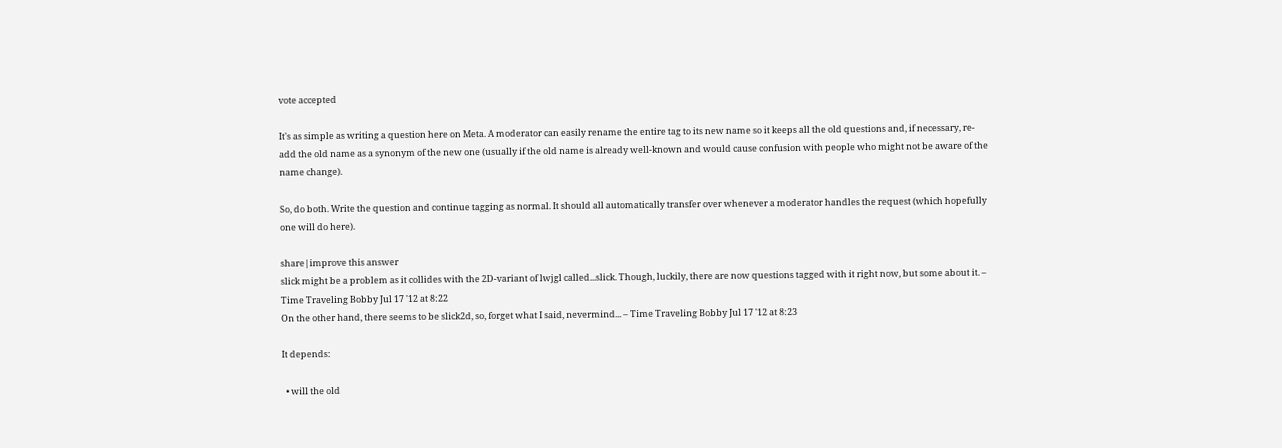vote accepted

It's as simple as writing a question here on Meta. A moderator can easily rename the entire tag to its new name so it keeps all the old questions and, if necessary, re-add the old name as a synonym of the new one (usually if the old name is already well-known and would cause confusion with people who might not be aware of the name change).

So, do both. Write the question and continue tagging as normal. It should all automatically transfer over whenever a moderator handles the request (which hopefully one will do here).

share|improve this answer
slick might be a problem as it collides with the 2D-variant of lwjgl called...slick. Though, luckily, there are now questions tagged with it right now, but some about it. – Time Traveling Bobby Jul 17 '12 at 8:22
On the other hand, there seems to be slick2d, so, forget what I said, nevermind... – Time Traveling Bobby Jul 17 '12 at 8:23

It depends:

  • will the old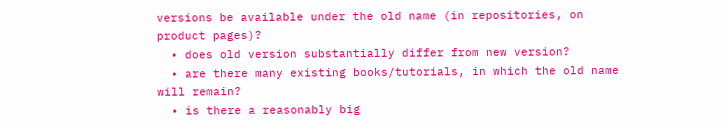versions be available under the old name (in repositories, on product pages)?
  • does old version substantially differ from new version?
  • are there many existing books/tutorials, in which the old name will remain?
  • is there a reasonably big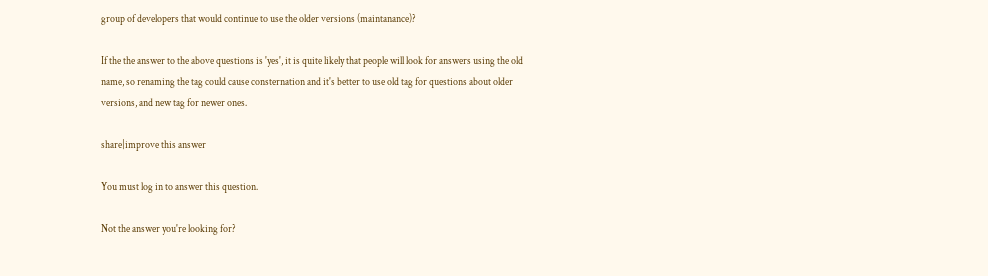group of developers that would continue to use the older versions (maintanance)?

If the the answer to the above questions is 'yes', it is quite likely that people will look for answers using the old name, so renaming the tag could cause consternation and it's better to use old tag for questions about older versions, and new tag for newer ones.

share|improve this answer

You must log in to answer this question.

Not the answer you're looking for?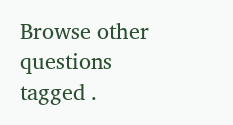Browse other questions tagged .